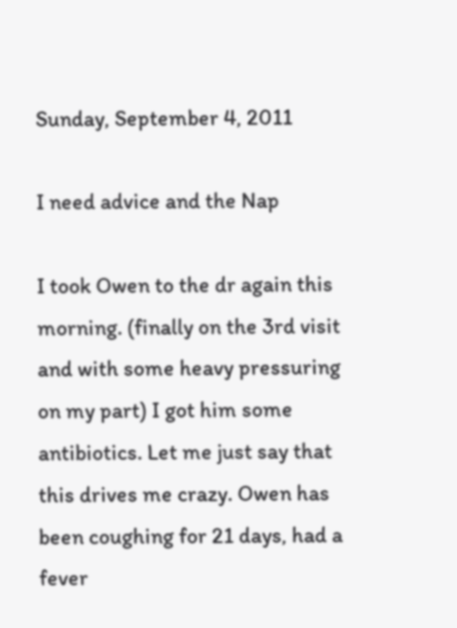Sunday, September 4, 2011

I need advice and the Nap

I took Owen to the dr again this morning. (finally on the 3rd visit and with some heavy pressuring on my part) I got him some antibiotics. Let me just say that this drives me crazy. Owen has been coughing for 21 days, had a fever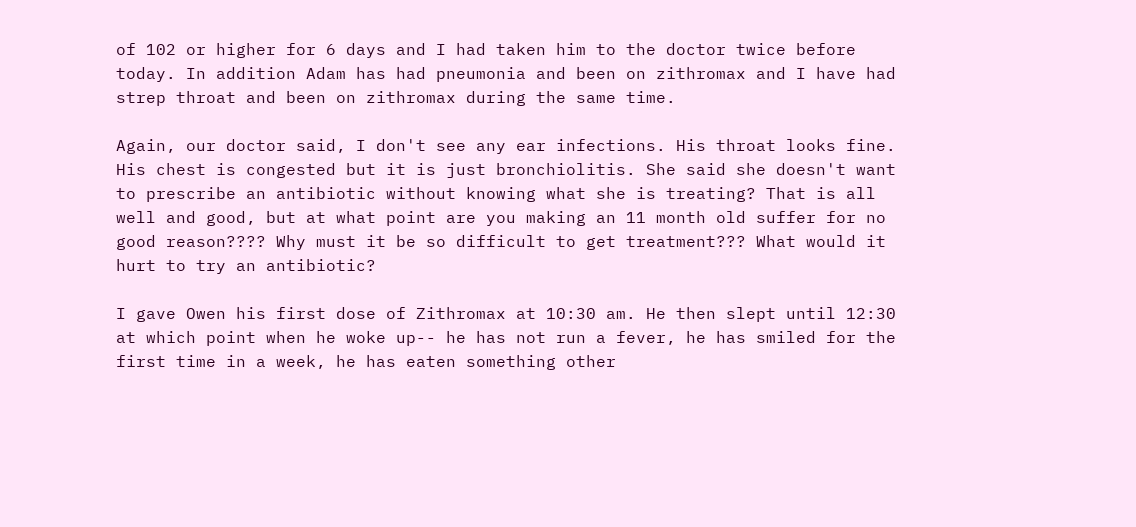of 102 or higher for 6 days and I had taken him to the doctor twice before today. In addition Adam has had pneumonia and been on zithromax and I have had strep throat and been on zithromax during the same time.

Again, our doctor said, I don't see any ear infections. His throat looks fine. His chest is congested but it is just bronchiolitis. She said she doesn't want to prescribe an antibiotic without knowing what she is treating? That is all well and good, but at what point are you making an 11 month old suffer for no good reason???? Why must it be so difficult to get treatment??? What would it hurt to try an antibiotic?

I gave Owen his first dose of Zithromax at 10:30 am. He then slept until 12:30 at which point when he woke up-- he has not run a fever, he has smiled for the first time in a week, he has eaten something other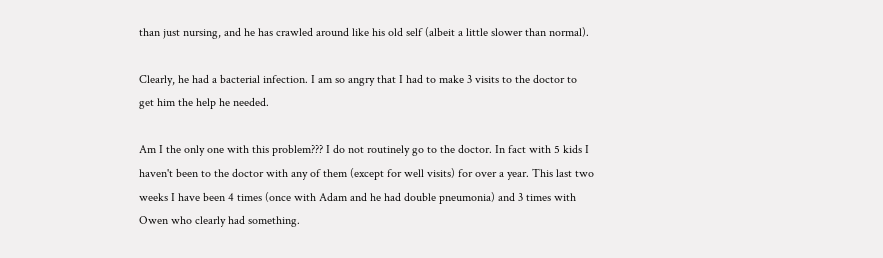than just nursing, and he has crawled around like his old self (albeit a little slower than normal).

Clearly, he had a bacterial infection. I am so angry that I had to make 3 visits to the doctor to get him the help he needed.

Am I the only one with this problem??? I do not routinely go to the doctor. In fact with 5 kids I haven't been to the doctor with any of them (except for well visits) for over a year. This last two weeks I have been 4 times (once with Adam and he had double pneumonia) and 3 times with Owen who clearly had something.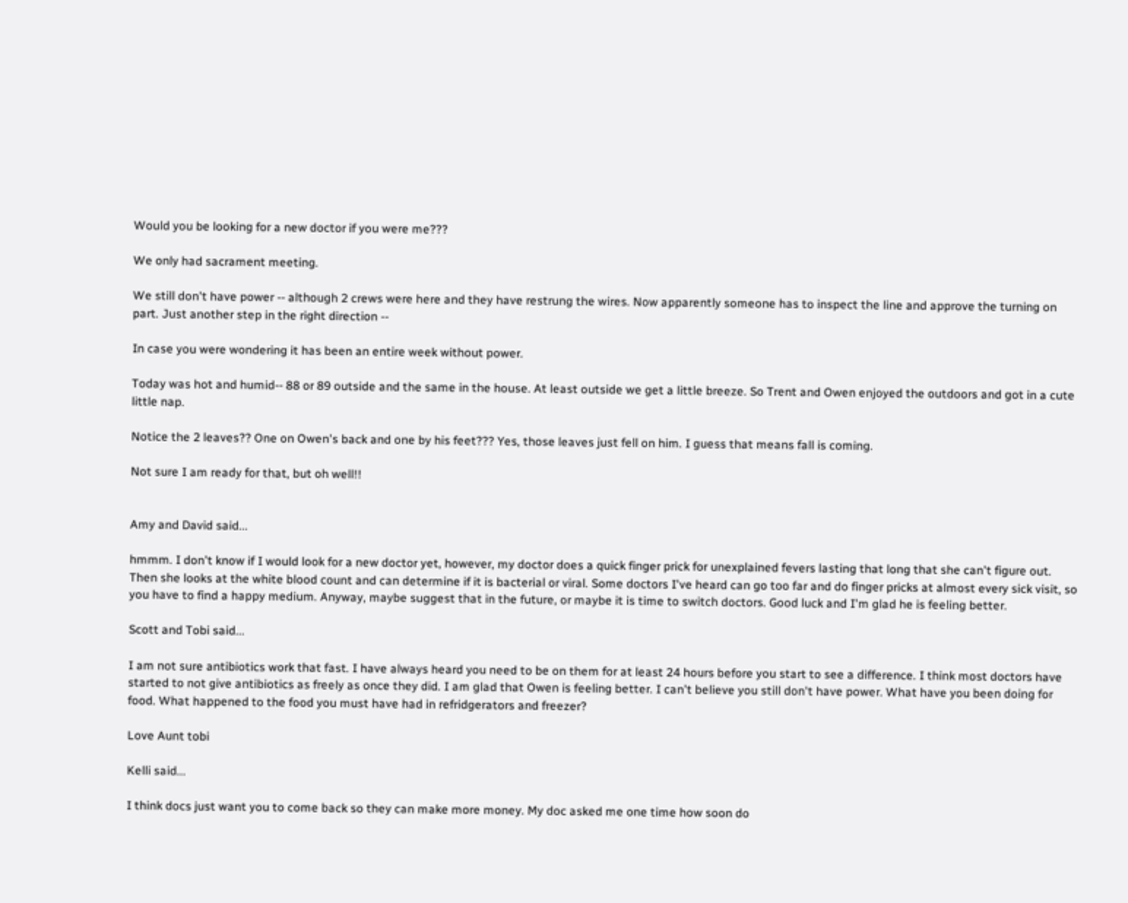Would you be looking for a new doctor if you were me???

We only had sacrament meeting.

We still don't have power -- although 2 crews were here and they have restrung the wires. Now apparently someone has to inspect the line and approve the turning on part. Just another step in the right direction --

In case you were wondering it has been an entire week without power.

Today was hot and humid-- 88 or 89 outside and the same in the house. At least outside we get a little breeze. So Trent and Owen enjoyed the outdoors and got in a cute little nap.

Notice the 2 leaves?? One on Owen's back and one by his feet??? Yes, those leaves just fell on him. I guess that means fall is coming.

Not sure I am ready for that, but oh well!!


Amy and David said...

hmmm. I don't know if I would look for a new doctor yet, however, my doctor does a quick finger prick for unexplained fevers lasting that long that she can't figure out. Then she looks at the white blood count and can determine if it is bacterial or viral. Some doctors I've heard can go too far and do finger pricks at almost every sick visit, so you have to find a happy medium. Anyway, maybe suggest that in the future, or maybe it is time to switch doctors. Good luck and I'm glad he is feeling better.

Scott and Tobi said...

I am not sure antibiotics work that fast. I have always heard you need to be on them for at least 24 hours before you start to see a difference. I think most doctors have started to not give antibiotics as freely as once they did. I am glad that Owen is feeling better. I can't believe you still don't have power. What have you been doing for food. What happened to the food you must have had in refridgerators and freezer?

Love Aunt tobi

Kelli said...

I think docs just want you to come back so they can make more money. My doc asked me one time how soon do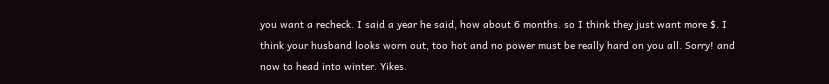you want a recheck. I said a year he said, how about 6 months. so I think they just want more $. I think your husband looks worn out, too hot and no power must be really hard on you all. Sorry! and now to head into winter. Yikes.